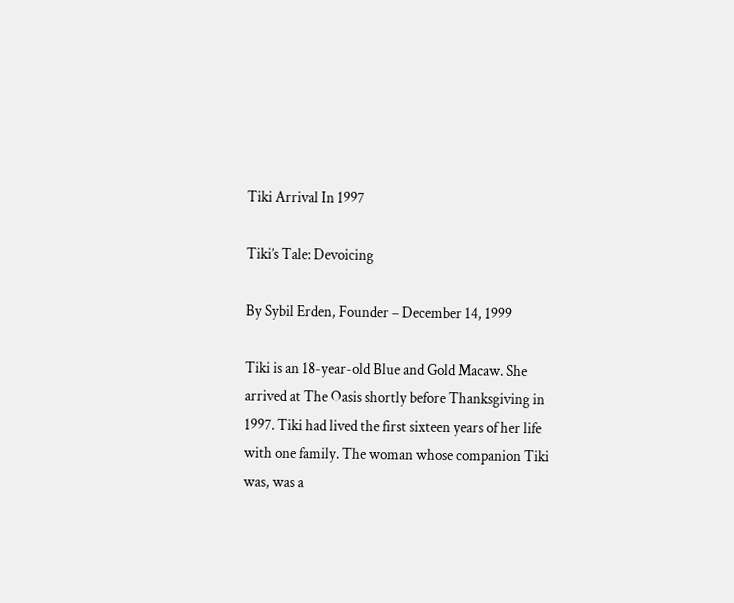Tiki Arrival In 1997

Tiki’s Tale: Devoicing

By Sybil Erden, Founder – December 14, 1999

Tiki is an 18-year-old Blue and Gold Macaw. She arrived at The Oasis shortly before Thanksgiving in 1997. Tiki had lived the first sixteen years of her life with one family. The woman whose companion Tiki was, was a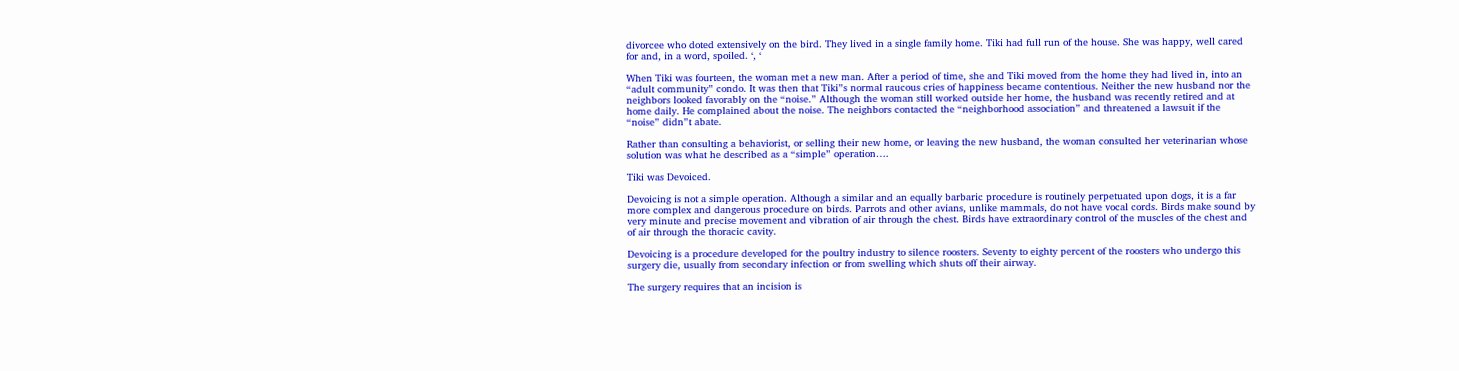divorcee who doted extensively on the bird. They lived in a single family home. Tiki had full run of the house. She was happy, well cared for and, in a word, spoiled. ‘, ‘

When Tiki was fourteen, the woman met a new man. After a period of time, she and Tiki moved from the home they had lived in, into an “adult community” condo. It was then that Tiki”s normal raucous cries of happiness became contentious. Neither the new husband nor the neighbors looked favorably on the “noise.” Although the woman still worked outside her home, the husband was recently retired and at home daily. He complained about the noise. The neighbors contacted the “neighborhood association” and threatened a lawsuit if the “noise” didn”t abate.

Rather than consulting a behaviorist, or selling their new home, or leaving the new husband, the woman consulted her veterinarian whose solution was what he described as a “simple” operation….

Tiki was Devoiced.

Devoicing is not a simple operation. Although a similar and an equally barbaric procedure is routinely perpetuated upon dogs, it is a far more complex and dangerous procedure on birds. Parrots and other avians, unlike mammals, do not have vocal cords. Birds make sound by very minute and precise movement and vibration of air through the chest. Birds have extraordinary control of the muscles of the chest and of air through the thoracic cavity.

Devoicing is a procedure developed for the poultry industry to silence roosters. Seventy to eighty percent of the roosters who undergo this surgery die, usually from secondary infection or from swelling which shuts off their airway.

The surgery requires that an incision is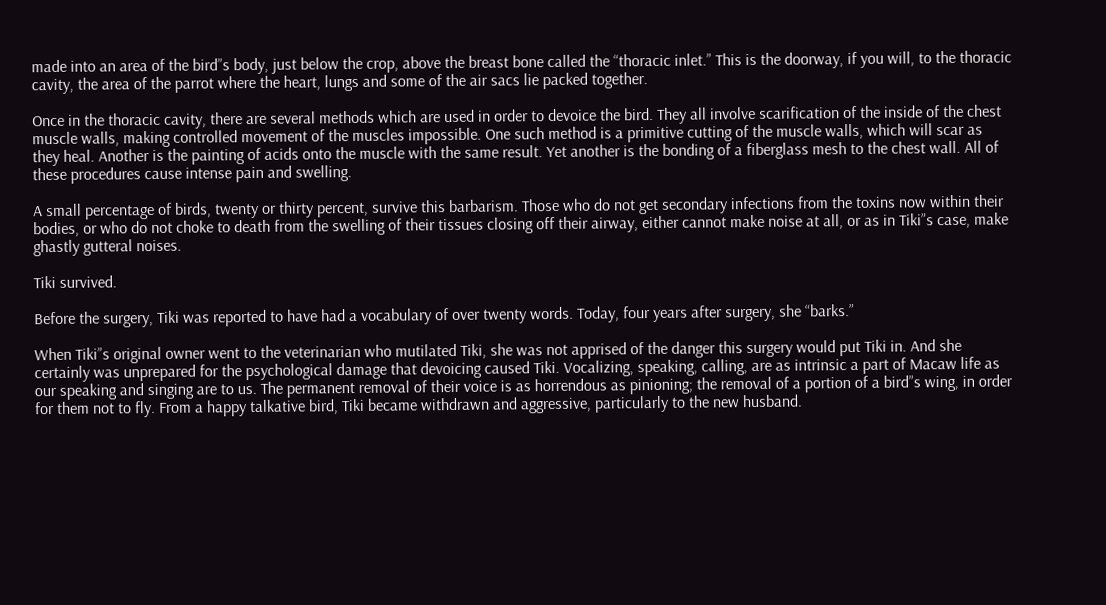made into an area of the bird”s body, just below the crop, above the breast bone called the “thoracic inlet.” This is the doorway, if you will, to the thoracic cavity, the area of the parrot where the heart, lungs and some of the air sacs lie packed together.

Once in the thoracic cavity, there are several methods which are used in order to devoice the bird. They all involve scarification of the inside of the chest muscle walls, making controlled movement of the muscles impossible. One such method is a primitive cutting of the muscle walls, which will scar as they heal. Another is the painting of acids onto the muscle with the same result. Yet another is the bonding of a fiberglass mesh to the chest wall. All of these procedures cause intense pain and swelling.

A small percentage of birds, twenty or thirty percent, survive this barbarism. Those who do not get secondary infections from the toxins now within their bodies, or who do not choke to death from the swelling of their tissues closing off their airway, either cannot make noise at all, or as in Tiki”s case, make ghastly gutteral noises.

Tiki survived.

Before the surgery, Tiki was reported to have had a vocabulary of over twenty words. Today, four years after surgery, she “barks.”

When Tiki”s original owner went to the veterinarian who mutilated Tiki, she was not apprised of the danger this surgery would put Tiki in. And she certainly was unprepared for the psychological damage that devoicing caused Tiki. Vocalizing, speaking, calling, are as intrinsic a part of Macaw life as our speaking and singing are to us. The permanent removal of their voice is as horrendous as pinioning; the removal of a portion of a bird”s wing, in order for them not to fly. From a happy talkative bird, Tiki became withdrawn and aggressive, particularly to the new husband.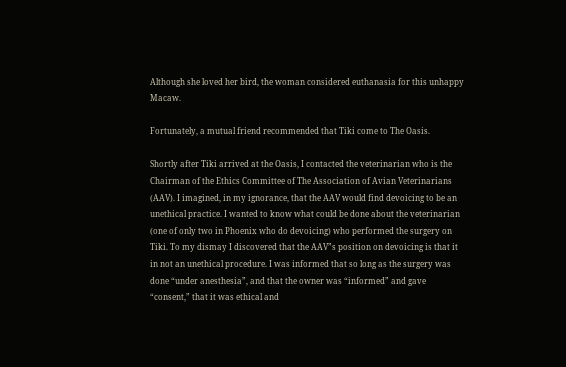Although she loved her bird, the woman considered euthanasia for this unhappy Macaw.

Fortunately, a mutual friend recommended that Tiki come to The Oasis.

Shortly after Tiki arrived at the Oasis, I contacted the veterinarian who is the Chairman of the Ethics Committee of The Association of Avian Veterinarians (AAV). I imagined, in my ignorance, that the AAV would find devoicing to be an unethical practice. I wanted to know what could be done about the veterinarian (one of only two in Phoenix who do devoicing) who performed the surgery on Tiki. To my dismay I discovered that the AAV”s position on devoicing is that it in not an unethical procedure. I was informed that so long as the surgery was done “under anesthesia”, and that the owner was “informed” and gave “consent,” that it was ethical and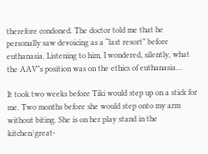therefore condoned. The doctor told me that he personally saw devoicing as a “last resort” before euthanasia. Listening to him, I wondered, silently, what the AAV”s position was on the ethics of euthanasia…

It took two weeks before Tiki would step up on a stick for me. Two months before she would step onto my arm without biting. She is on her play stand in the kitchen/great-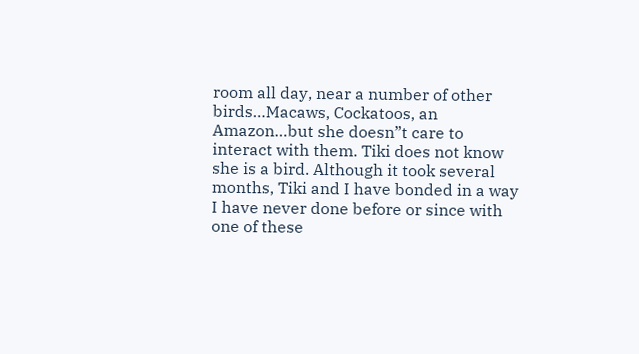room all day, near a number of other birds…Macaws, Cockatoos, an Amazon…but she doesn”t care to interact with them. Tiki does not know she is a bird. Although it took several months, Tiki and I have bonded in a way I have never done before or since with one of these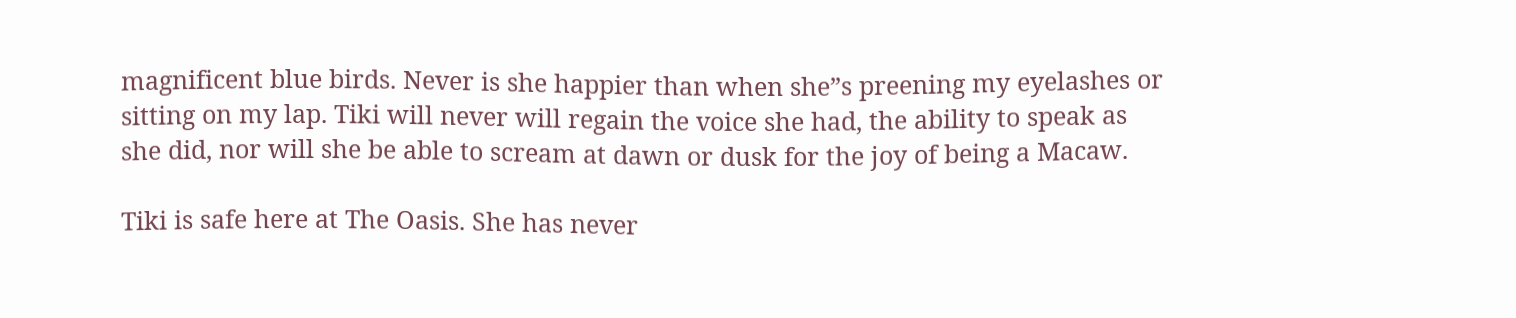magnificent blue birds. Never is she happier than when she”s preening my eyelashes or sitting on my lap. Tiki will never will regain the voice she had, the ability to speak as she did, nor will she be able to scream at dawn or dusk for the joy of being a Macaw.

Tiki is safe here at The Oasis. She has never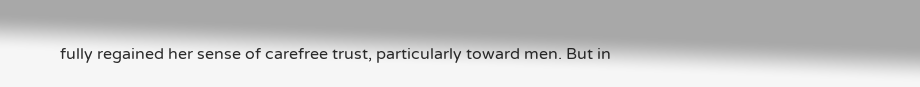fully regained her sense of carefree trust, particularly toward men. But in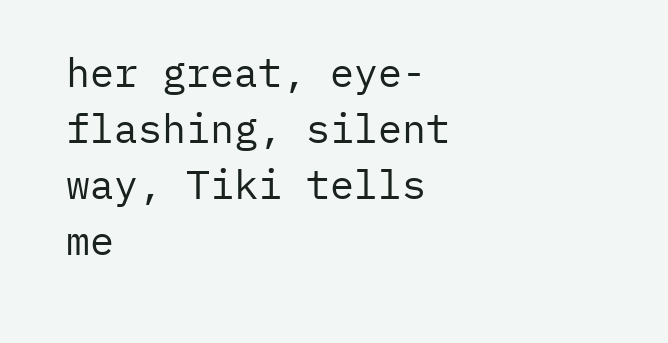her great, eye-flashing, silent way, Tiki tells me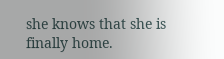she knows that she is finally home.